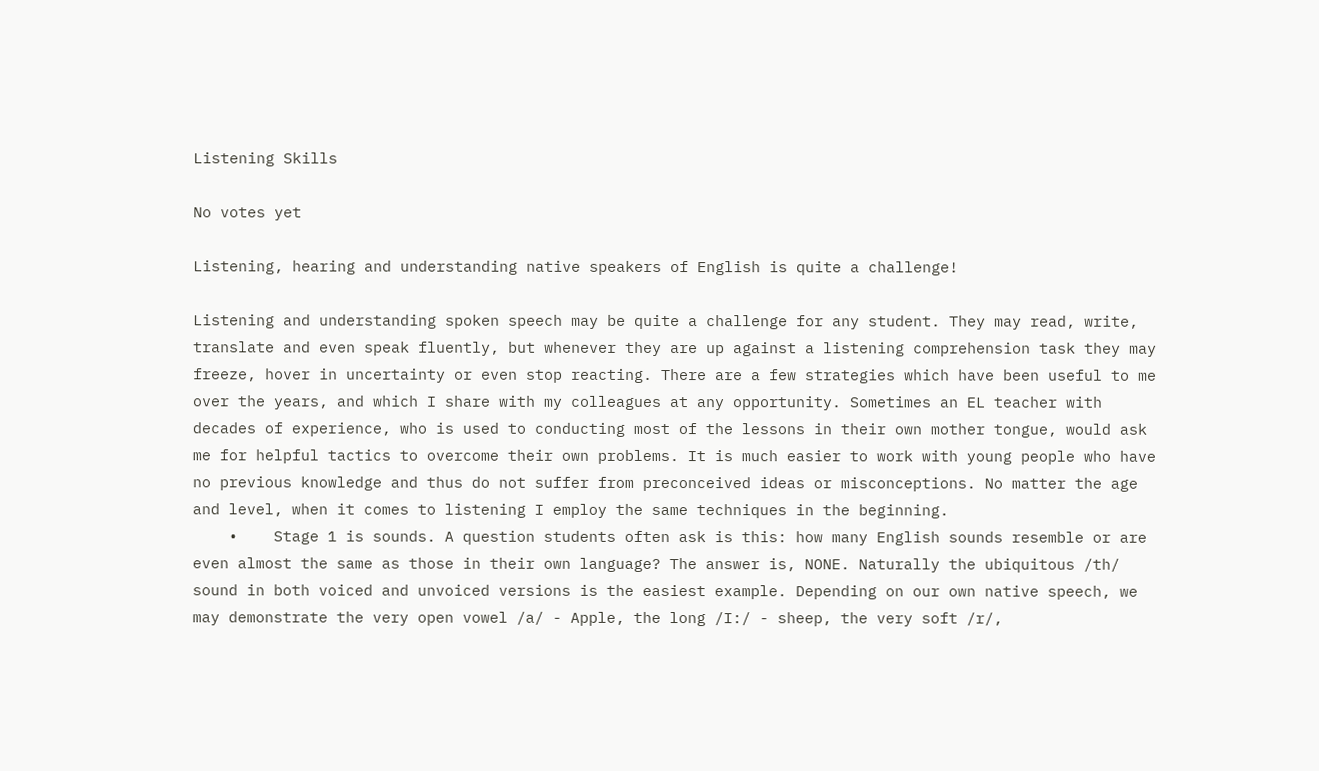Listening Skills

No votes yet

Listening, hearing and understanding native speakers of English is quite a challenge!

Listening and understanding spoken speech may be quite a challenge for any student. They may read, write, translate and even speak fluently, but whenever they are up against a listening comprehension task they may freeze, hover in uncertainty or even stop reacting. There are a few strategies which have been useful to me over the years, and which I share with my colleagues at any opportunity. Sometimes an EL teacher with decades of experience, who is used to conducting most of the lessons in their own mother tongue, would ask me for helpful tactics to overcome their own problems. It is much easier to work with young people who have no previous knowledge and thus do not suffer from preconceived ideas or misconceptions. No matter the age and level, when it comes to listening I employ the same techniques in the beginning.
    •    Stage 1 is sounds. A question students often ask is this: how many English sounds resemble or are even almost the same as those in their own language? The answer is, NONE. Naturally the ubiquitous /th/ sound in both voiced and unvoiced versions is the easiest example. Depending on our own native speech, we may demonstrate the very open vowel /a/ - Apple, the long /I:/ - sheep, the very soft /r/,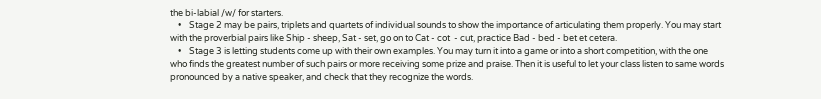the bi-labial /w/ for starters.
    •    Stage 2 may be pairs, triplets and quartets of individual sounds to show the importance of articulating them properly. You may start with the proverbial pairs like Ship - sheep, Sat - set, go on to Cat - cot  - cut, practice Bad - bed - bet et cetera.
    •    Stage 3 is letting students come up with their own examples. You may turn it into a game or into a short competition, with the one who finds the greatest number of such pairs or more receiving some prize and praise. Then it is useful to let your class listen to same words pronounced by a native speaker, and check that they recognize the words.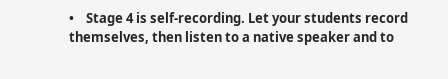•    Stage 4 is self-recording. Let your students record themselves, then listen to a native speaker and to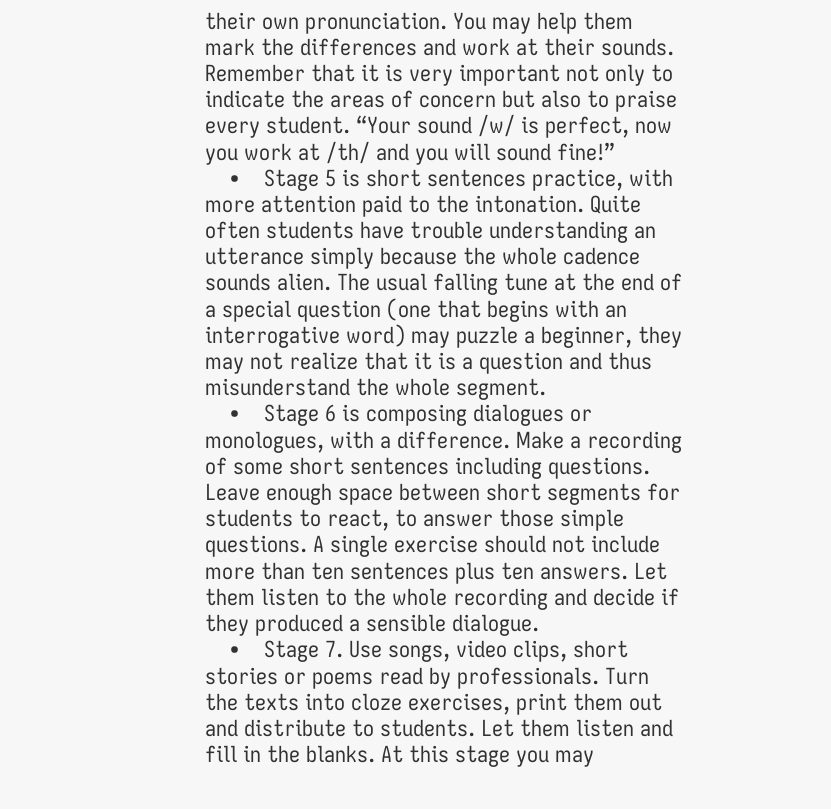their own pronunciation. You may help them mark the differences and work at their sounds. Remember that it is very important not only to indicate the areas of concern but also to praise every student. “Your sound /w/ is perfect, now you work at /th/ and you will sound fine!”
    •    Stage 5 is short sentences practice, with more attention paid to the intonation. Quite often students have trouble understanding an utterance simply because the whole cadence sounds alien. The usual falling tune at the end of a special question (one that begins with an interrogative word) may puzzle a beginner, they may not realize that it is a question and thus misunderstand the whole segment.
    •    Stage 6 is composing dialogues or monologues, with a difference. Make a recording of some short sentences including questions. Leave enough space between short segments for students to react, to answer those simple questions. A single exercise should not include more than ten sentences plus ten answers. Let them listen to the whole recording and decide if they produced a sensible dialogue.
    •    Stage 7. Use songs, video clips, short stories or poems read by professionals. Turn the texts into cloze exercises, print them out and distribute to students. Let them listen and fill in the blanks. At this stage you may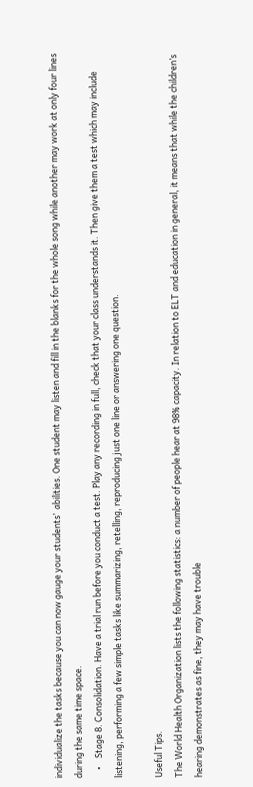individualize the tasks because you can now gauge your students’  abilities. One student may listen and fill in the blanks for the whole song while another may work at only four lines during the same time space.
    •    Stage 8. Consolidation. Have a trial run before you conduct a test. Play any recording in full, check that your class understands it. Then give them a test which may include listening, performing a few simple tasks like summarizing, retelling, reproducing just one line or answering one question.

Useful Tips.
The World Health Organization lists the following statistics: a number of people hear at 98% capacity. In relation to ELT and education in general, it means that while the children’s hearing demonstrates as fine, they may have trouble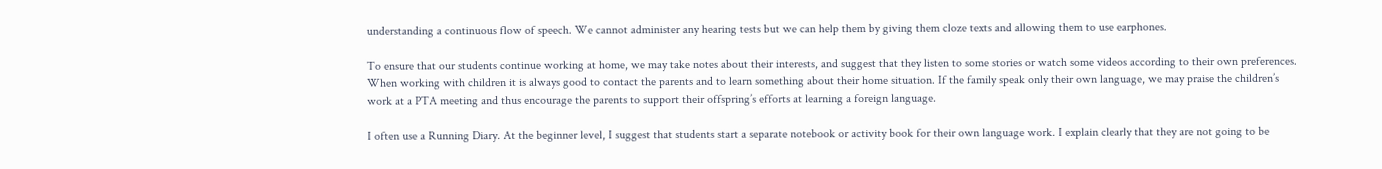understanding a continuous flow of speech. We cannot administer any hearing tests but we can help them by giving them cloze texts and allowing them to use earphones.

To ensure that our students continue working at home, we may take notes about their interests, and suggest that they listen to some stories or watch some videos according to their own preferences. When working with children it is always good to contact the parents and to learn something about their home situation. If the family speak only their own language, we may praise the children’s work at a PTA meeting and thus encourage the parents to support their offspring’s efforts at learning a foreign language.

I often use a Running Diary. At the beginner level, I suggest that students start a separate notebook or activity book for their own language work. I explain clearly that they are not going to be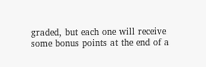graded, but each one will receive some bonus points at the end of a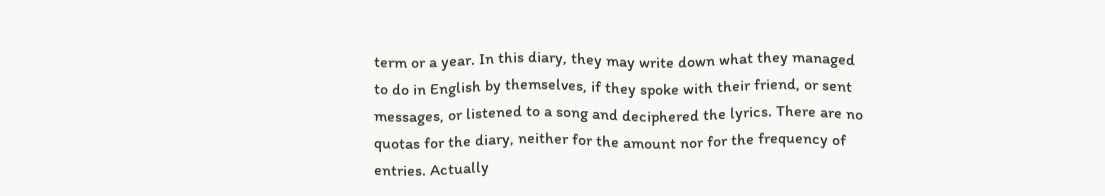term or a year. In this diary, they may write down what they managed to do in English by themselves, if they spoke with their friend, or sent messages, or listened to a song and deciphered the lyrics. There are no quotas for the diary, neither for the amount nor for the frequency of entries. Actually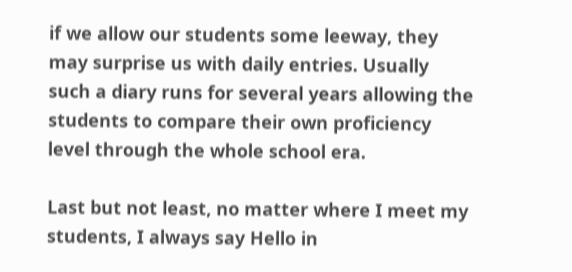if we allow our students some leeway, they may surprise us with daily entries. Usually such a diary runs for several years allowing the students to compare their own proficiency level through the whole school era.

Last but not least, no matter where I meet my students, I always say Hello in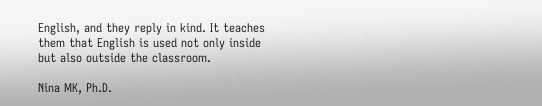English, and they reply in kind. It teaches them that English is used not only inside but also outside the classroom.

Nina MK, Ph.D.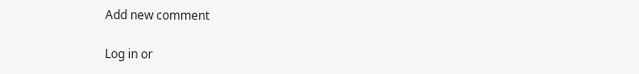Add new comment

Log in or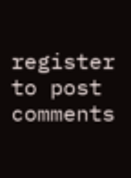register to post comments